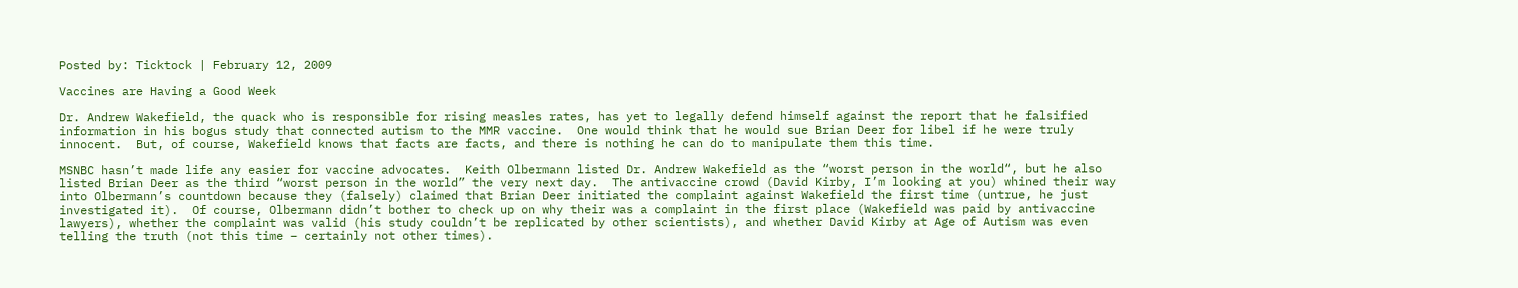Posted by: Ticktock | February 12, 2009

Vaccines are Having a Good Week

Dr. Andrew Wakefield, the quack who is responsible for rising measles rates, has yet to legally defend himself against the report that he falsified information in his bogus study that connected autism to the MMR vaccine.  One would think that he would sue Brian Deer for libel if he were truly innocent.  But, of course, Wakefield knows that facts are facts, and there is nothing he can do to manipulate them this time.

MSNBC hasn’t made life any easier for vaccine advocates.  Keith Olbermann listed Dr. Andrew Wakefield as the “worst person in the world“, but he also listed Brian Deer as the third “worst person in the world” the very next day.  The antivaccine crowd (David Kirby, I’m looking at you) whined their way into Olbermann’s countdown because they (falsely) claimed that Brian Deer initiated the complaint against Wakefield the first time (untrue, he just investigated it).  Of course, Olbermann didn’t bother to check up on why their was a complaint in the first place (Wakefield was paid by antivaccine lawyers), whether the complaint was valid (his study couldn’t be replicated by other scientists), and whether David Kirby at Age of Autism was even telling the truth (not this time – certainly not other times).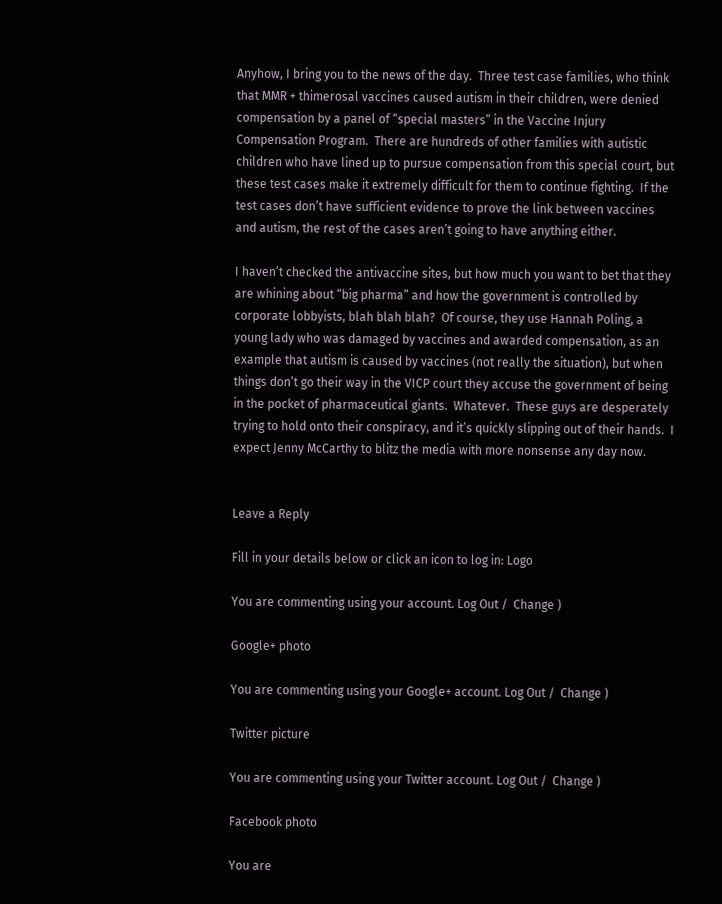Anyhow, I bring you to the news of the day.  Three test case families, who think that MMR + thimerosal vaccines caused autism in their children, were denied compensation by a panel of “special masters” in the Vaccine Injury Compensation Program.  There are hundreds of other families with autistic children who have lined up to pursue compensation from this special court, but these test cases make it extremely difficult for them to continue fighting.  If the test cases don’t have sufficient evidence to prove the link between vaccines and autism, the rest of the cases aren’t going to have anything either.

I haven’t checked the antivaccine sites, but how much you want to bet that they are whining about “big pharma” and how the government is controlled by corporate lobbyists, blah blah blah?  Of course, they use Hannah Poling, a young lady who was damaged by vaccines and awarded compensation, as an example that autism is caused by vaccines (not really the situation), but when things don’t go their way in the VICP court they accuse the government of being in the pocket of pharmaceutical giants.  Whatever.  These guys are desperately trying to hold onto their conspiracy, and it’s quickly slipping out of their hands.  I expect Jenny McCarthy to blitz the media with more nonsense any day now.


Leave a Reply

Fill in your details below or click an icon to log in: Logo

You are commenting using your account. Log Out /  Change )

Google+ photo

You are commenting using your Google+ account. Log Out /  Change )

Twitter picture

You are commenting using your Twitter account. Log Out /  Change )

Facebook photo

You are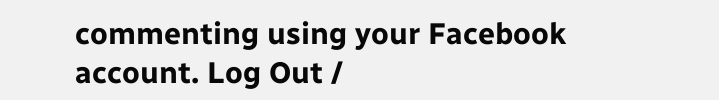commenting using your Facebook account. Log Out /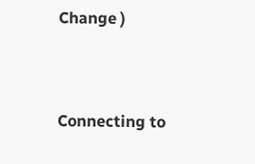Change )


Connecting to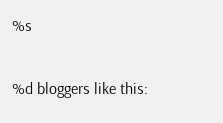%s


%d bloggers like this: